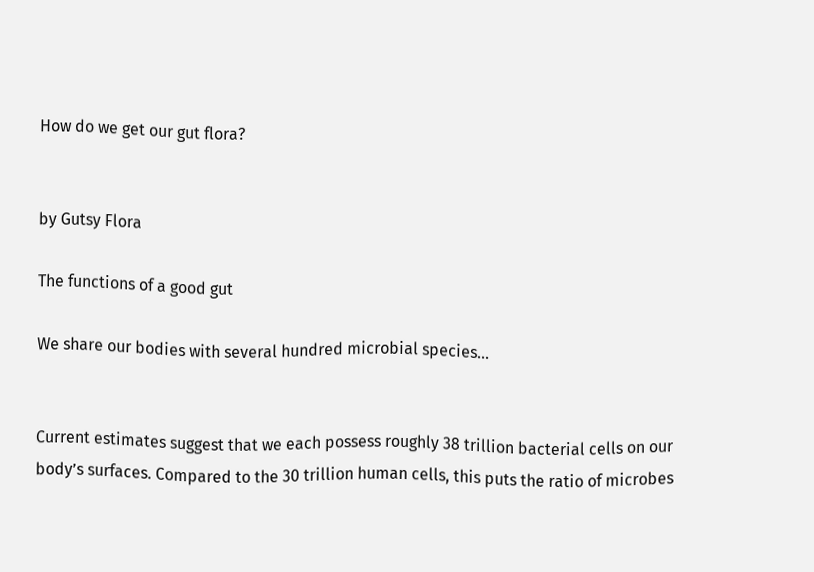How do we get our gut flora?


by Gutsy Flora

The functions of a good gut

We share our bodies with several hundred microbial species...


Current estimates suggest that we each possess roughly 38 trillion bacterial cells on our body’s surfaces. Compared to the 30 trillion human cells, this puts the ratio of microbes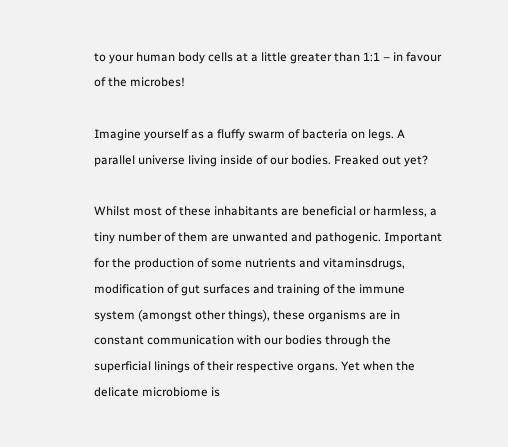to your human body cells at a little greater than 1:1 – in favour of the microbes!

Imagine yourself as a fluffy swarm of bacteria on legs. A parallel universe living inside of our bodies. Freaked out yet?

Whilst most of these inhabitants are beneficial or harmless, a tiny number of them are unwanted and pathogenic. Important for the production of some nutrients and vitaminsdrugs, modification of gut surfaces and training of the immune system (amongst other things), these organisms are in constant communication with our bodies through the superficial linings of their respective organs. Yet when the delicate microbiome is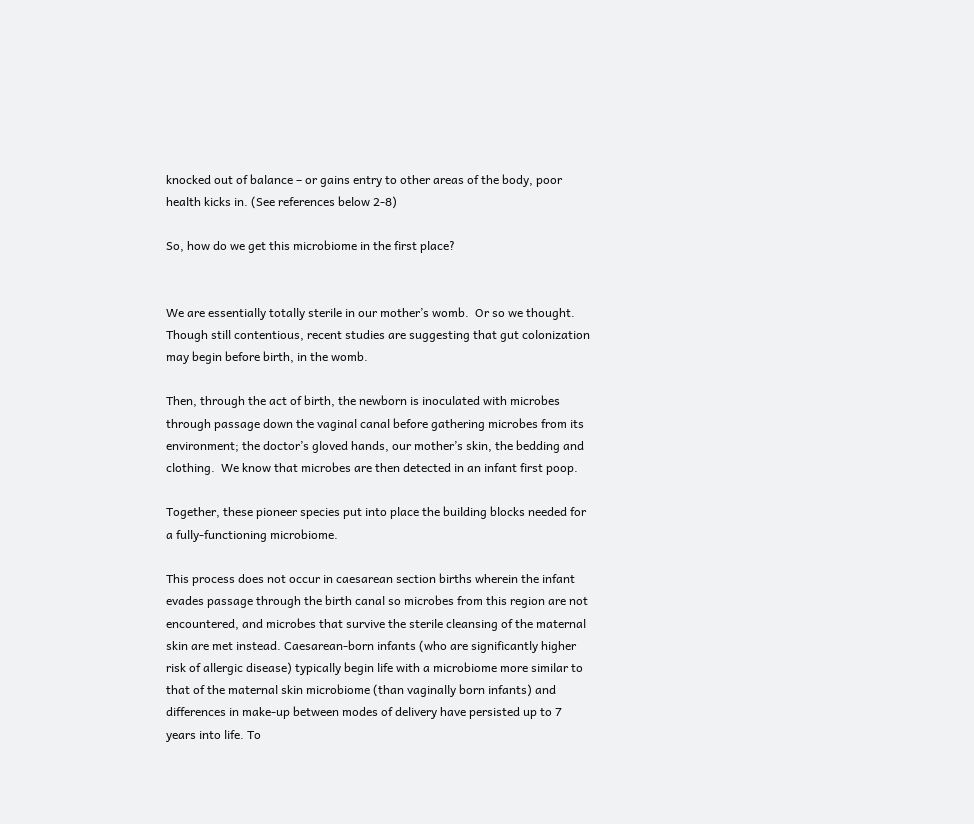knocked out of balance – or gains entry to other areas of the body, poor health kicks in. (See references below 2-8)

So, how do we get this microbiome in the first place?


We are essentially totally sterile in our mother’s womb.  Or so we thought.  Though still contentious, recent studies are suggesting that gut colonization may begin before birth, in the womb.

Then, through the act of birth, the newborn is inoculated with microbes through passage down the vaginal canal before gathering microbes from its environment; the doctor’s gloved hands, our mother’s skin, the bedding and clothing.  We know that microbes are then detected in an infant first poop.

Together, these pioneer species put into place the building blocks needed for a fully-functioning microbiome.

This process does not occur in caesarean section births wherein the infant evades passage through the birth canal so microbes from this region are not encountered, and microbes that survive the sterile cleansing of the maternal skin are met instead. Caesarean-born infants (who are significantly higher risk of allergic disease) typically begin life with a microbiome more similar to that of the maternal skin microbiome (than vaginally born infants) and differences in make-up between modes of delivery have persisted up to 7 years into life. To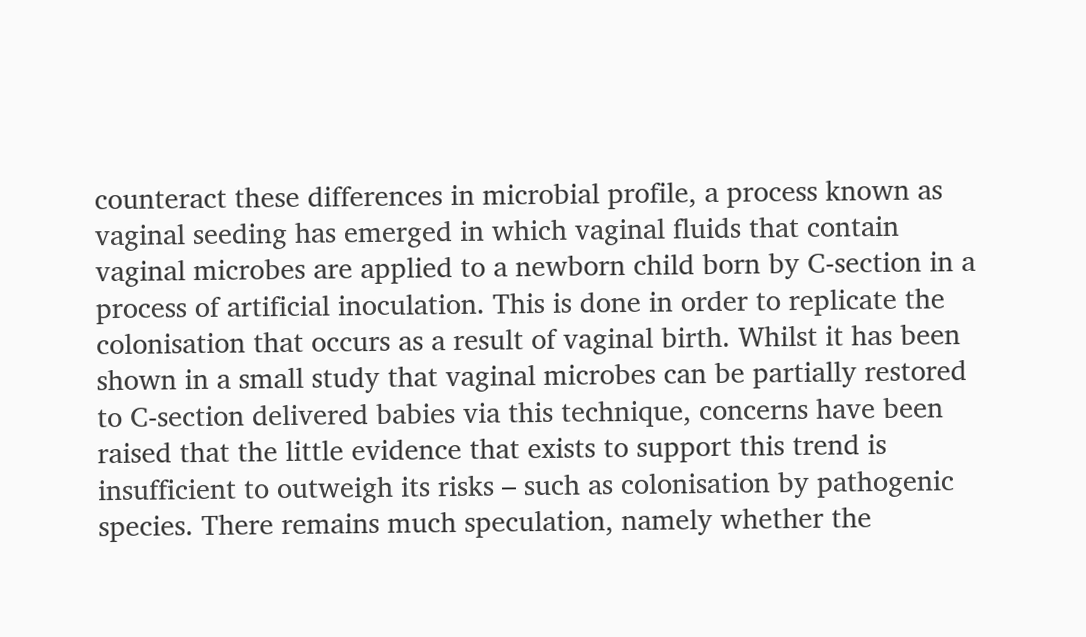counteract these differences in microbial profile, a process known as vaginal seeding has emerged in which vaginal fluids that contain vaginal microbes are applied to a newborn child born by C-section in a process of artificial inoculation. This is done in order to replicate the colonisation that occurs as a result of vaginal birth. Whilst it has been shown in a small study that vaginal microbes can be partially restored to C-section delivered babies via this technique, concerns have been raised that the little evidence that exists to support this trend is insufficient to outweigh its risks – such as colonisation by pathogenic species. There remains much speculation, namely whether the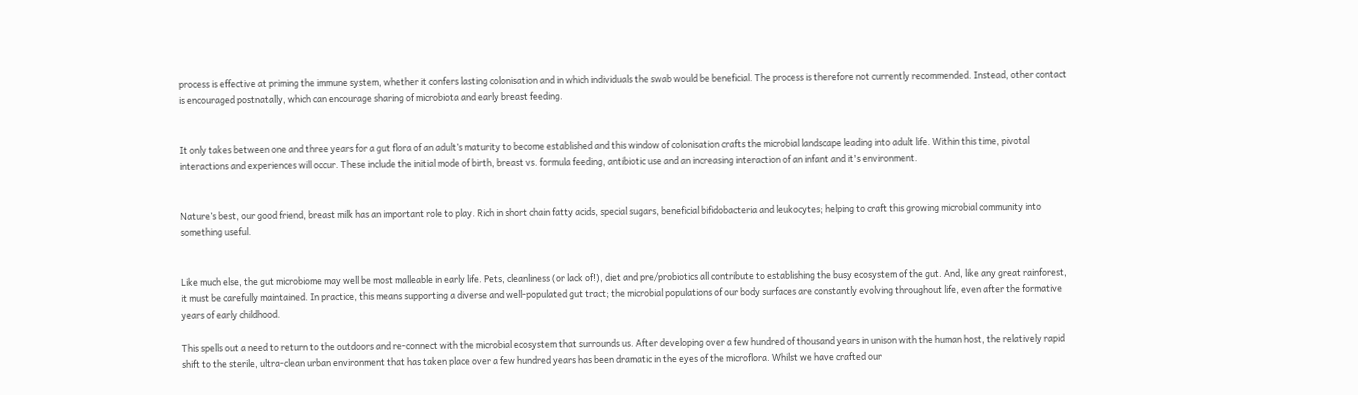process is effective at priming the immune system, whether it confers lasting colonisation and in which individuals the swab would be beneficial. The process is therefore not currently recommended. Instead, other contact is encouraged postnatally, which can encourage sharing of microbiota and early breast feeding.


It only takes between one and three years for a gut flora of an adult’s maturity to become established and this window of colonisation crafts the microbial landscape leading into adult life. Within this time, pivotal interactions and experiences will occur. These include the initial mode of birth, breast vs. formula feeding, antibiotic use and an increasing interaction of an infant and it's environment.


Nature’s best, our good friend, breast milk has an important role to play. Rich in short chain fatty acids, special sugars, beneficial bifidobacteria and leukocytes; helping to craft this growing microbial community into something useful.


Like much else, the gut microbiome may well be most malleable in early life. Pets, cleanliness (or lack of!), diet and pre/probiotics all contribute to establishing the busy ecosystem of the gut. And, like any great rainforest, it must be carefully maintained. In practice, this means supporting a diverse and well-populated gut tract; the microbial populations of our body surfaces are constantly evolving throughout life, even after the formative years of early childhood.

This spells out a need to return to the outdoors and re-connect with the microbial ecosystem that surrounds us. After developing over a few hundred of thousand years in unison with the human host, the relatively rapid shift to the sterile, ultra-clean urban environment that has taken place over a few hundred years has been dramatic in the eyes of the microflora. Whilst we have crafted our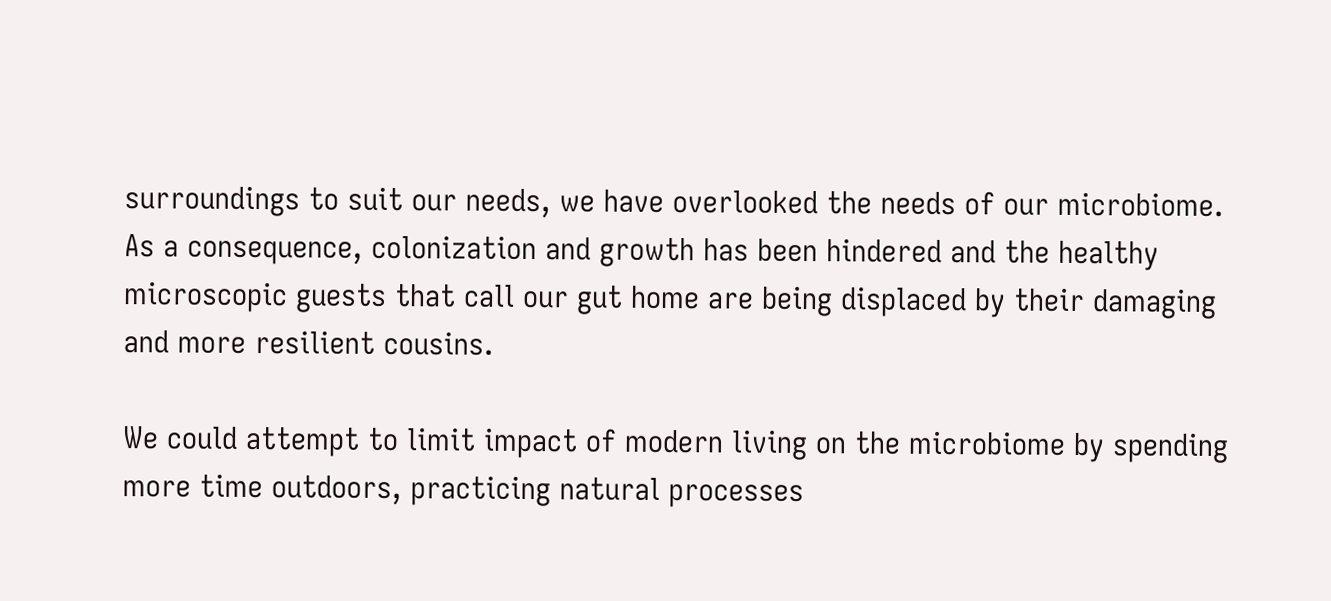surroundings to suit our needs, we have overlooked the needs of our microbiome. As a consequence, colonization and growth has been hindered and the healthy microscopic guests that call our gut home are being displaced by their damaging and more resilient cousins.

We could attempt to limit impact of modern living on the microbiome by spending more time outdoors, practicing natural processes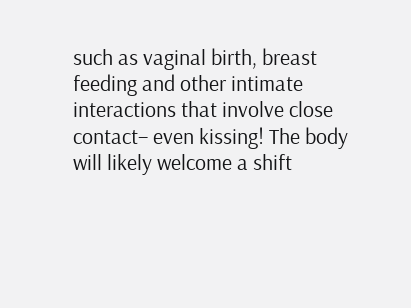such as vaginal birth, breast feeding and other intimate interactions that involve close contact– even kissing! The body will likely welcome a shift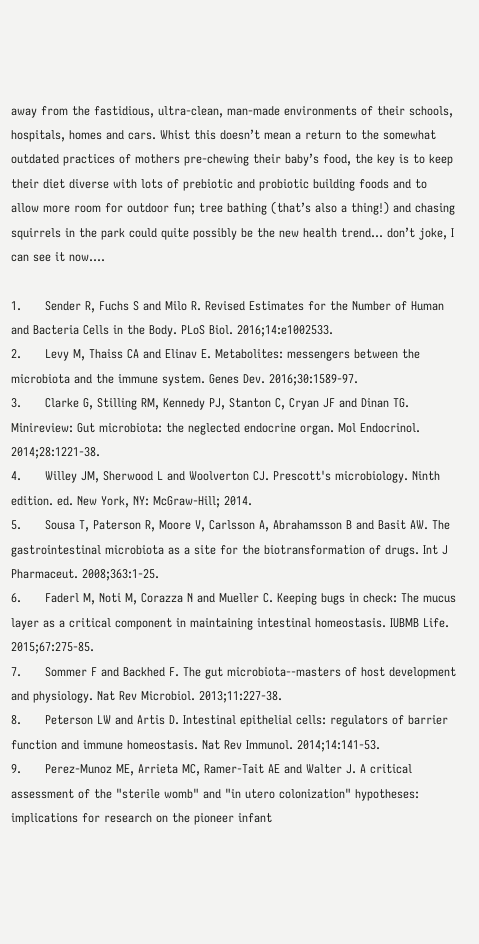away from the fastidious, ultra-clean, man-made environments of their schools, hospitals, homes and cars. Whist this doesn’t mean a return to the somewhat outdated practices of mothers pre-chewing their baby’s food, the key is to keep their diet diverse with lots of prebiotic and probiotic building foods and to allow more room for outdoor fun; tree bathing (that’s also a thing!) and chasing squirrels in the park could quite possibly be the new health trend… don’t joke, I can see it now….

1.      Sender R, Fuchs S and Milo R. Revised Estimates for the Number of Human and Bacteria Cells in the Body. PLoS Biol. 2016;14:e1002533.
2.      Levy M, Thaiss CA and Elinav E. Metabolites: messengers between the microbiota and the immune system. Genes Dev. 2016;30:1589-97.
3.      Clarke G, Stilling RM, Kennedy PJ, Stanton C, Cryan JF and Dinan TG. Minireview: Gut microbiota: the neglected endocrine organ. Mol Endocrinol. 2014;28:1221-38.
4.      Willey JM, Sherwood L and Woolverton CJ. Prescott's microbiology. Ninth edition. ed. New York, NY: McGraw-Hill; 2014.
5.      Sousa T, Paterson R, Moore V, Carlsson A, Abrahamsson B and Basit AW. The gastrointestinal microbiota as a site for the biotransformation of drugs. Int J Pharmaceut. 2008;363:1-25.
6.      Faderl M, Noti M, Corazza N and Mueller C. Keeping bugs in check: The mucus layer as a critical component in maintaining intestinal homeostasis. IUBMB Life. 2015;67:275-85.
7.      Sommer F and Backhed F. The gut microbiota--masters of host development and physiology. Nat Rev Microbiol. 2013;11:227-38.
8.      Peterson LW and Artis D. Intestinal epithelial cells: regulators of barrier function and immune homeostasis. Nat Rev Immunol. 2014;14:141-53.
9.      Perez-Munoz ME, Arrieta MC, Ramer-Tait AE and Walter J. A critical assessment of the "sterile womb" and "in utero colonization" hypotheses: implications for research on the pioneer infant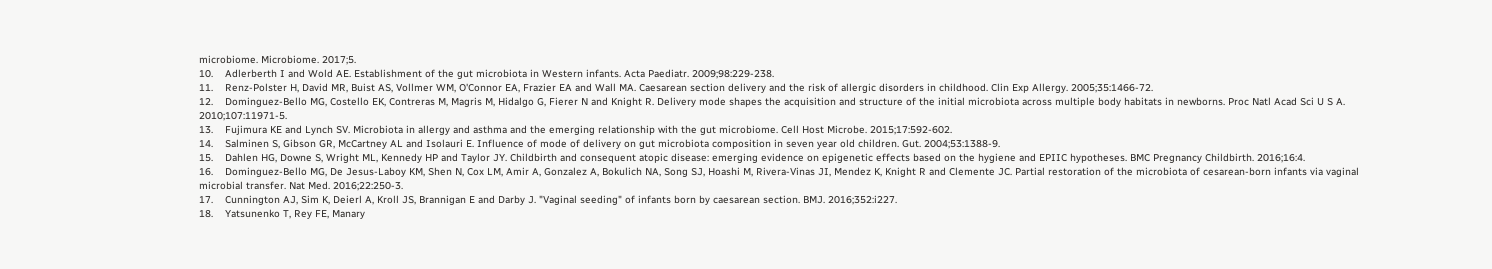microbiome. Microbiome. 2017;5.
10.    Adlerberth I and Wold AE. Establishment of the gut microbiota in Western infants. Acta Paediatr. 2009;98:229-238.
11.    Renz-Polster H, David MR, Buist AS, Vollmer WM, O'Connor EA, Frazier EA and Wall MA. Caesarean section delivery and the risk of allergic disorders in childhood. Clin Exp Allergy. 2005;35:1466-72.
12.    Dominguez-Bello MG, Costello EK, Contreras M, Magris M, Hidalgo G, Fierer N and Knight R. Delivery mode shapes the acquisition and structure of the initial microbiota across multiple body habitats in newborns. Proc Natl Acad Sci U S A. 2010;107:11971-5.
13.    Fujimura KE and Lynch SV. Microbiota in allergy and asthma and the emerging relationship with the gut microbiome. Cell Host Microbe. 2015;17:592-602.
14.    Salminen S, Gibson GR, McCartney AL and Isolauri E. Influence of mode of delivery on gut microbiota composition in seven year old children. Gut. 2004;53:1388-9.
15.    Dahlen HG, Downe S, Wright ML, Kennedy HP and Taylor JY. Childbirth and consequent atopic disease: emerging evidence on epigenetic effects based on the hygiene and EPIIC hypotheses. BMC Pregnancy Childbirth. 2016;16:4.
16.    Dominguez-Bello MG, De Jesus-Laboy KM, Shen N, Cox LM, Amir A, Gonzalez A, Bokulich NA, Song SJ, Hoashi M, Rivera-Vinas JI, Mendez K, Knight R and Clemente JC. Partial restoration of the microbiota of cesarean-born infants via vaginal microbial transfer. Nat Med. 2016;22:250-3.
17.    Cunnington AJ, Sim K, Deierl A, Kroll JS, Brannigan E and Darby J. "Vaginal seeding" of infants born by caesarean section. BMJ. 2016;352:i227.
18.    Yatsunenko T, Rey FE, Manary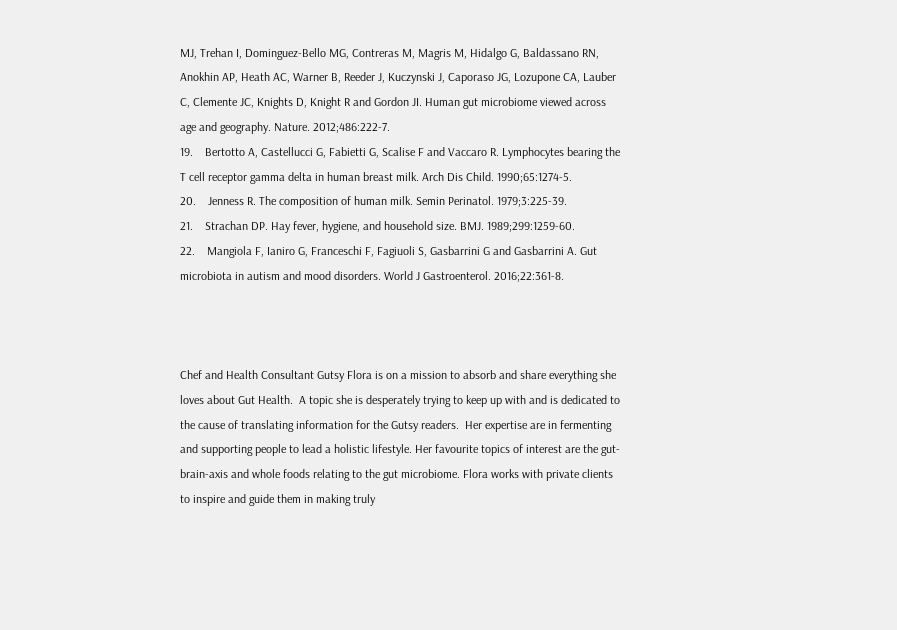MJ, Trehan I, Dominguez-Bello MG, Contreras M, Magris M, Hidalgo G, Baldassano RN, Anokhin AP, Heath AC, Warner B, Reeder J, Kuczynski J, Caporaso JG, Lozupone CA, Lauber C, Clemente JC, Knights D, Knight R and Gordon JI. Human gut microbiome viewed across age and geography. Nature. 2012;486:222-7.
19.    Bertotto A, Castellucci G, Fabietti G, Scalise F and Vaccaro R. Lymphocytes bearing the T cell receptor gamma delta in human breast milk. Arch Dis Child. 1990;65:1274-5.
20.    Jenness R. The composition of human milk. Semin Perinatol. 1979;3:225-39.
21.    Strachan DP. Hay fever, hygiene, and household size. BMJ. 1989;299:1259-60.
22.    Mangiola F, Ianiro G, Franceschi F, Fagiuoli S, Gasbarrini G and Gasbarrini A. Gut microbiota in autism and mood disorders. World J Gastroenterol. 2016;22:361-8.



Chef and Health Consultant Gutsy Flora is on a mission to absorb and share everything she loves about Gut Health.  A topic she is desperately trying to keep up with and is dedicated to the cause of translating information for the Gutsy readers.  Her expertise are in fermenting and supporting people to lead a holistic lifestyle. Her favourite topics of interest are the gut-brain-axis and whole foods relating to the gut microbiome. Flora works with private clients to inspire and guide them in making truly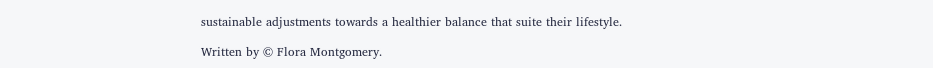sustainable adjustments towards a healthier balance that suite their lifestyle.

Written by © Flora Montgomery.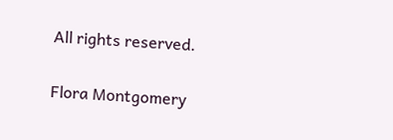All rights reserved.

Flora Montgomery